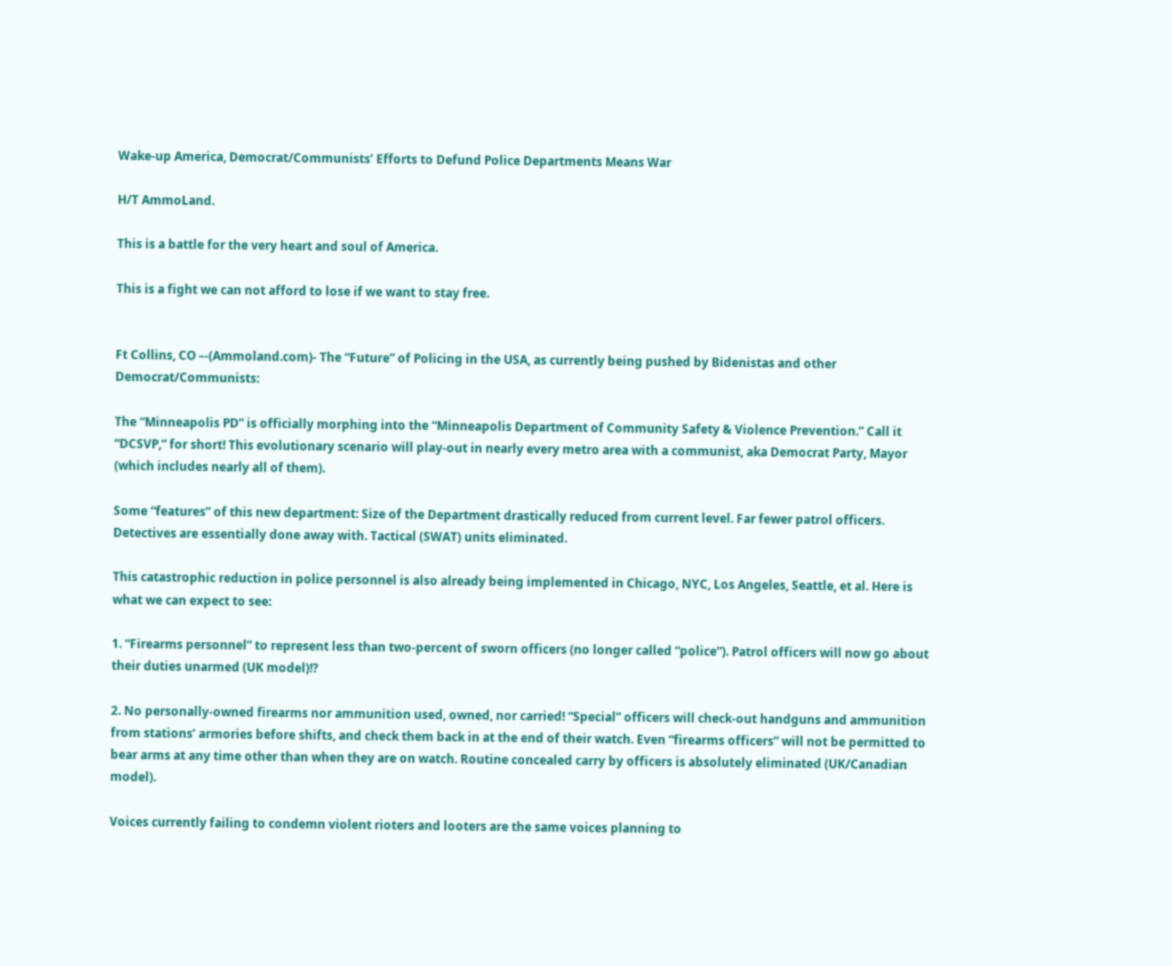Wake-up America, Democrat/Communists’ Efforts to Defund Police Departments Means War

H/T AmmoLand.

This is a battle for the very heart and soul of America.

This is a fight we can not afford to lose if we want to stay free.


Ft Collins, CO –-(Ammoland.com)- The “Future” of Policing in the USA, as currently being pushed by Bidenistas and other Democrat/Communists:

The “Minneapolis PD” is officially morphing into the “Minneapolis Department of Community Safety & Violence Prevention.” Call it “DCSVP,” for short! This evolutionary scenario will play-out in nearly every metro area with a communist, aka Democrat Party, Mayor (which includes nearly all of them).

Some “features” of this new department: Size of the Department drastically reduced from current level. Far fewer patrol officers. Detectives are essentially done away with. Tactical (SWAT) units eliminated.

This catastrophic reduction in police personnel is also already being implemented in Chicago, NYC, Los Angeles, Seattle, et al. Here is what we can expect to see:

1. “Firearms personnel” to represent less than two-percent of sworn officers (no longer called “police”). Patrol officers will now go about their duties unarmed (UK model)!?

2. No personally-owned firearms nor ammunition used, owned, nor carried! “Special” officers will check-out handguns and ammunition from stations’ armories before shifts, and check them back in at the end of their watch. Even “firearms officers” will not be permitted to bear arms at any time other than when they are on watch. Routine concealed carry by officers is absolutely eliminated (UK/Canadian model).

Voices currently failing to condemn violent rioters and looters are the same voices planning to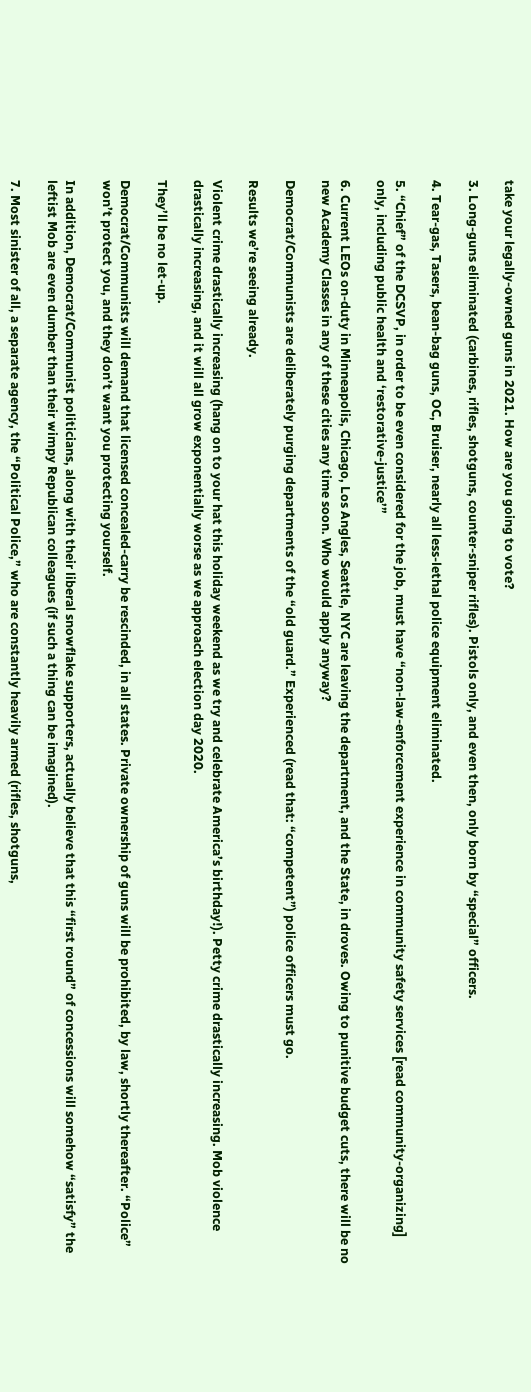take your legally-owned guns in 2021. How are you going to vote?

3. Long-guns eliminated (carbines, rifles, shotguns, counter-sniper rifles). Pistols only, and even then, only born by “special” officers.

4. Tear-gas, Tasers, bean-bag guns, OC, Bruiser, nearly all less-lethal police equipment eliminated.

5. “Chief” of the DCSVP, in order to be even considered for the job, must have “non-law-enforcement experience in community safety services [read community-organizing] only, including public health and ‘restorative-justice’”

6. Current LEOs on-duty in Minneapolis, Chicago, Los Angles, Seattle, NYC are leaving the department, and the State, in droves. Owing to punitive budget cuts, there will be no new Academy Classes in any of these cities any time soon. Who would apply anyway?

Democrat/Communists are deliberately purging departments of the “old guard.” Experienced (read that: “competent”) police officers must go.

Results we’re seeing already.

Violent crime drastically increasing (hang on to your hat this holiday weekend as we try and celebrate America’s birthday!). Petty crime drastically increasing. Mob violence drastically increasing, and it will all grow exponentially worse as we approach election day 2020.

They’ll be no let-up.

Democrat/Communists will demand that licensed concealed-carry be rescinded, in all states. Private ownership of guns will be prohibited, by law, shortly thereafter. “Police” won’t protect you, and they don’t want you protecting yourself.

In addition, Democrat/Communist politicians, along with their liberal snowflake supporters, actually believe that this “first round” of concessions will somehow “satisfy” the leftist Mob are even dumber than their wimpy Republican colleagues (if such a thing can be imagined).

7. Most sinister of all, a separate agency, the “Political Police,” who are constantly heavily armed (rifles, shotguns,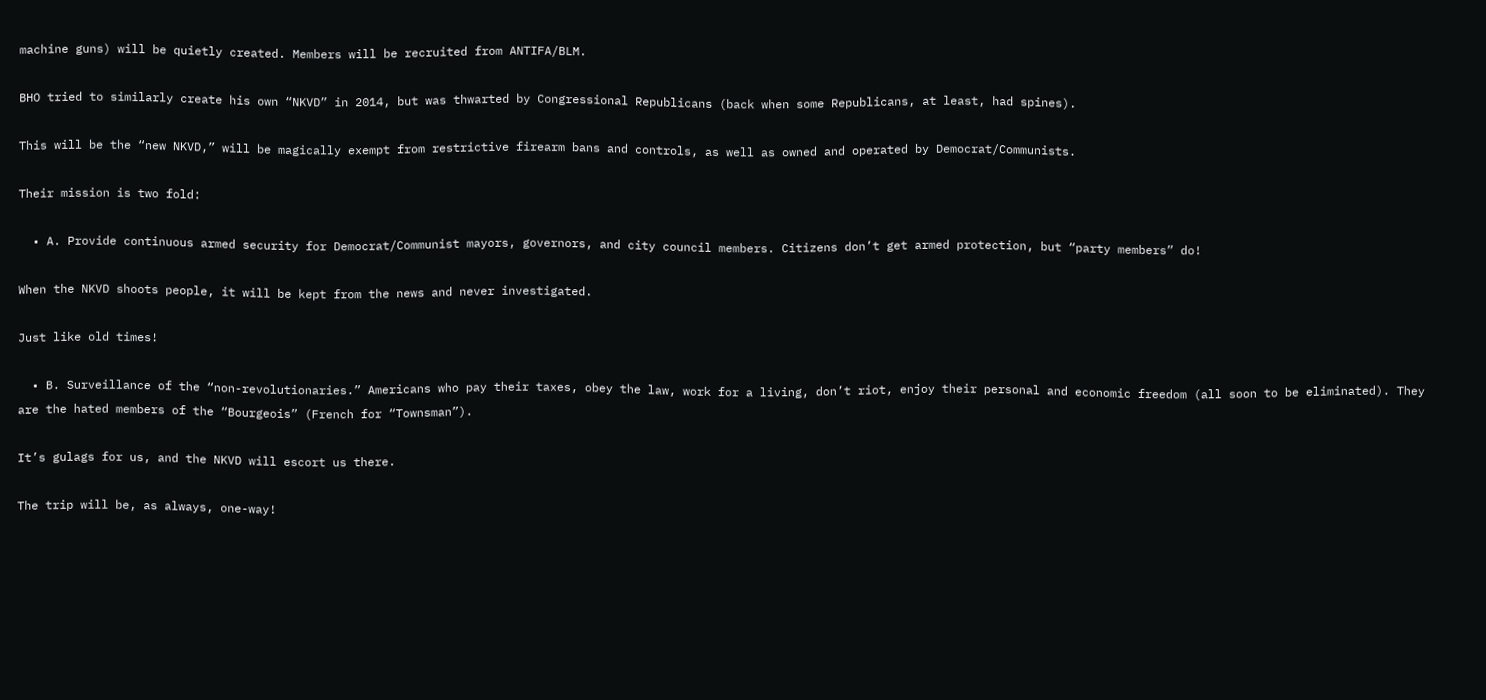machine guns) will be quietly created. Members will be recruited from ANTIFA/BLM.

BHO tried to similarly create his own “NKVD” in 2014, but was thwarted by Congressional Republicans (back when some Republicans, at least, had spines).

This will be the “new NKVD,” will be magically exempt from restrictive firearm bans and controls, as well as owned and operated by Democrat/Communists.

Their mission is two fold:

  • A. Provide continuous armed security for Democrat/Communist mayors, governors, and city council members. Citizens don’t get armed protection, but “party members” do!

When the NKVD shoots people, it will be kept from the news and never investigated.

Just like old times!

  • B. Surveillance of the “non-revolutionaries.” Americans who pay their taxes, obey the law, work for a living, don’t riot, enjoy their personal and economic freedom (all soon to be eliminated). They are the hated members of the “Bourgeois” (French for “Townsman”).

It’s gulags for us, and the NKVD will escort us there.

The trip will be, as always, one-way!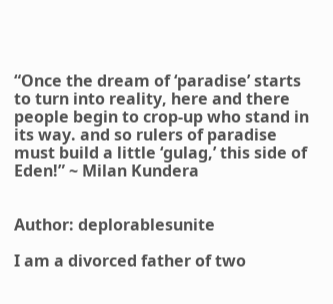“Once the dream of ‘paradise’ starts to turn into reality, here and there people begin to crop-up who stand in its way. and so rulers of paradise must build a little ‘gulag,’ this side of Eden!” ~ Milan Kundera


Author: deplorablesunite

I am a divorced father of two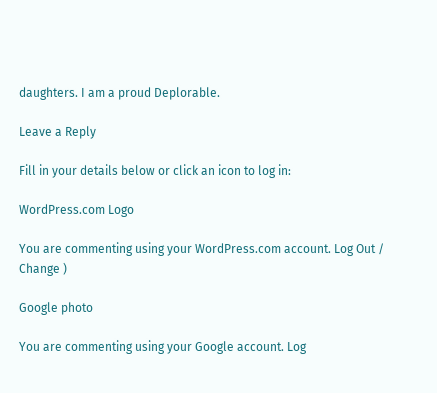daughters. I am a proud Deplorable.

Leave a Reply

Fill in your details below or click an icon to log in:

WordPress.com Logo

You are commenting using your WordPress.com account. Log Out /  Change )

Google photo

You are commenting using your Google account. Log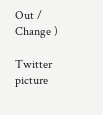Out /  Change )

Twitter picture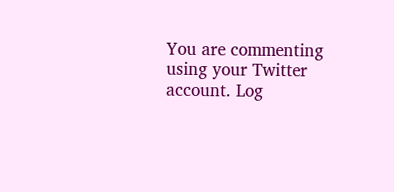You are commenting using your Twitter account. Log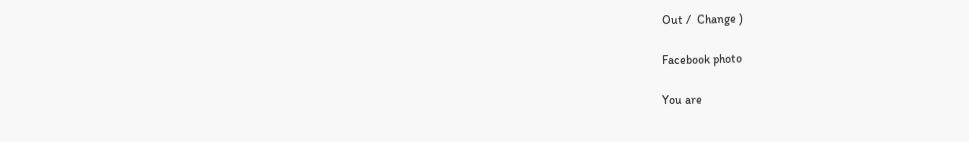Out /  Change )

Facebook photo

You are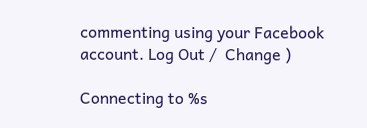commenting using your Facebook account. Log Out /  Change )

Connecting to %s